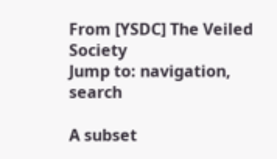From [YSDC] The Veiled Society
Jump to: navigation, search

A subset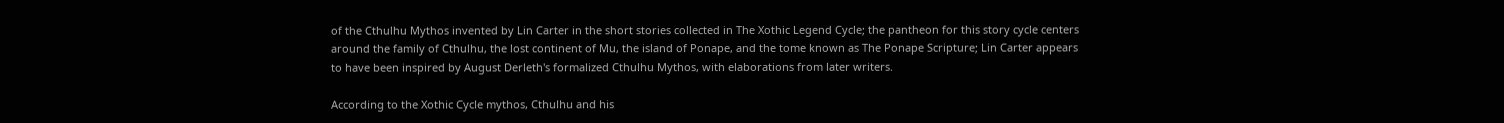of the Cthulhu Mythos invented by Lin Carter in the short stories collected in The Xothic Legend Cycle; the pantheon for this story cycle centers around the family of Cthulhu, the lost continent of Mu, the island of Ponape, and the tome known as The Ponape Scripture; Lin Carter appears to have been inspired by August Derleth's formalized Cthulhu Mythos, with elaborations from later writers.

According to the Xothic Cycle mythos, Cthulhu and his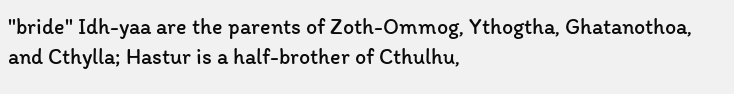"bride" Idh-yaa are the parents of Zoth-Ommog, Ythogtha, Ghatanothoa, and Cthylla; Hastur is a half-brother of Cthulhu,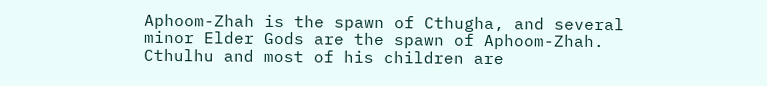Aphoom-Zhah is the spawn of Cthugha, and several minor Elder Gods are the spawn of Aphoom-Zhah. Cthulhu and most of his children are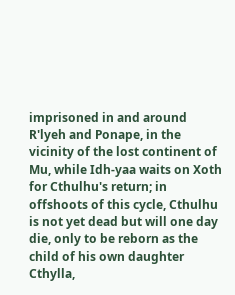imprisoned in and around R'lyeh and Ponape, in the vicinity of the lost continent of Mu, while Idh-yaa waits on Xoth for Cthulhu's return; in offshoots of this cycle, Cthulhu is not yet dead but will one day die, only to be reborn as the child of his own daughter Cthylla,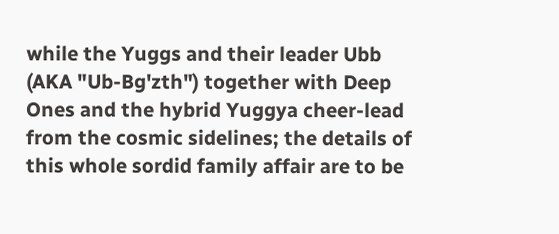while the Yuggs and their leader Ubb (AKA "Ub-Bg'zth") together with Deep Ones and the hybrid Yuggya cheer-lead from the cosmic sidelines; the details of this whole sordid family affair are to be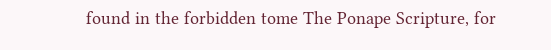found in the forbidden tome The Ponape Scripture, for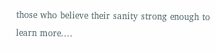those who believe their sanity strong enough to learn more....